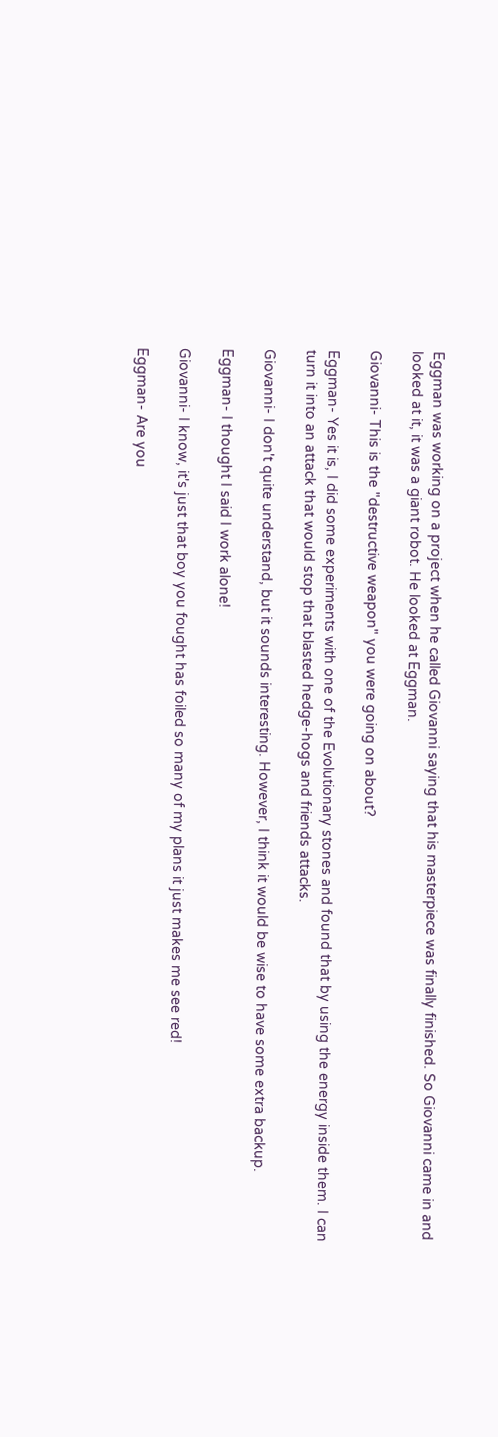Eggman was working on a project when he called Giovanni saying that his masterpiece was finally finished. So Giovanni came in and looked at it, it was a giant robot. He looked at Eggman.

Giovanni- This is the "destructive weapon" you were going on about?

Eggman- Yes it is, I did some experiments with one of the Evolutionary stones and found that by using the energy inside them. I can turn it into an attack that would stop that blasted hedge-hogs and friends attacks.

Giovanni- I don't quite understand, but it sounds interesting. However, I think it would be wise to have some extra backup.

Eggman- I thought I said I work alone!

Giovanni- I know, it's just that boy you fought has foiled so many of my plans it just makes me see red!

Eggman- Are you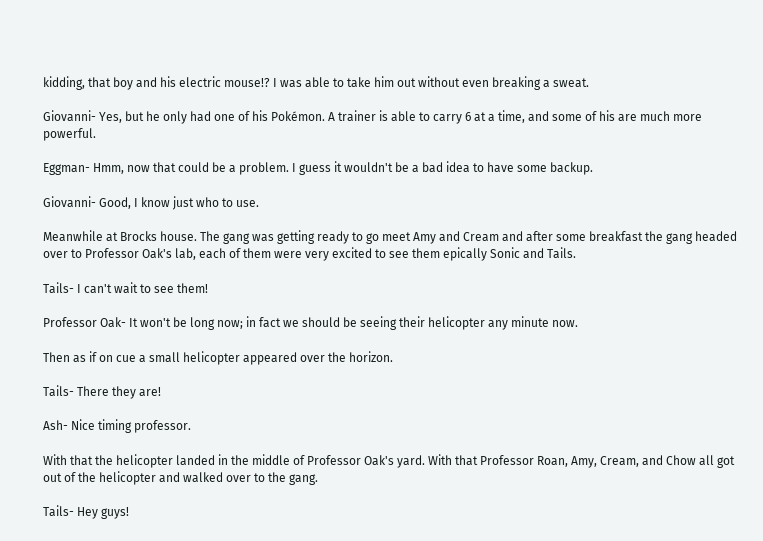kidding, that boy and his electric mouse!? I was able to take him out without even breaking a sweat.

Giovanni- Yes, but he only had one of his Pokémon. A trainer is able to carry 6 at a time, and some of his are much more powerful.

Eggman- Hmm, now that could be a problem. I guess it wouldn't be a bad idea to have some backup.

Giovanni- Good, I know just who to use.

Meanwhile at Brocks house. The gang was getting ready to go meet Amy and Cream and after some breakfast the gang headed over to Professor Oak's lab, each of them were very excited to see them epically Sonic and Tails.

Tails- I can't wait to see them!

Professor Oak- It won't be long now; in fact we should be seeing their helicopter any minute now.

Then as if on cue a small helicopter appeared over the horizon.

Tails- There they are!

Ash- Nice timing professor.

With that the helicopter landed in the middle of Professor Oak's yard. With that Professor Roan, Amy, Cream, and Chow all got out of the helicopter and walked over to the gang.

Tails- Hey guys!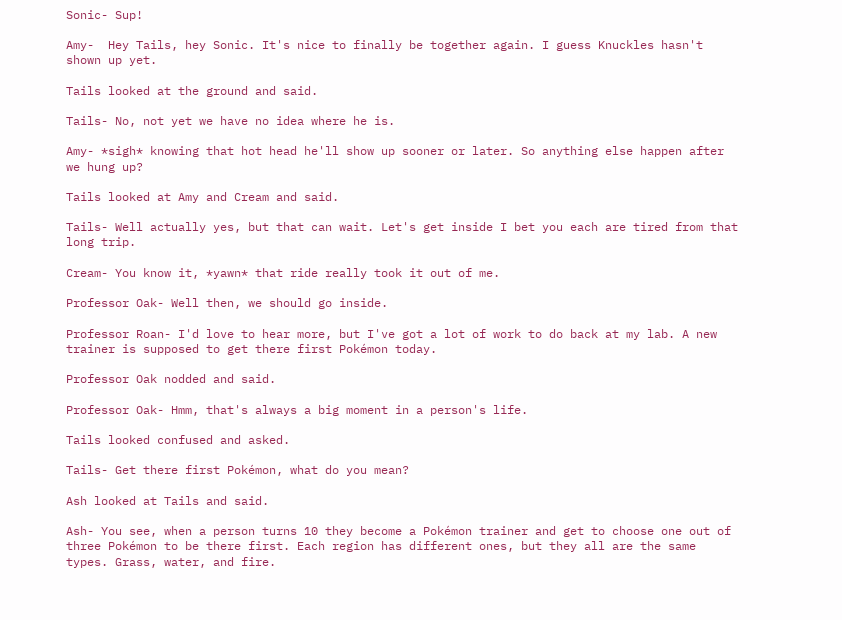Sonic- Sup!

Amy-  Hey Tails, hey Sonic. It's nice to finally be together again. I guess Knuckles hasn't shown up yet.

Tails looked at the ground and said.

Tails- No, not yet we have no idea where he is.

Amy- *sigh* knowing that hot head he'll show up sooner or later. So anything else happen after we hung up?

Tails looked at Amy and Cream and said.

Tails- Well actually yes, but that can wait. Let's get inside I bet you each are tired from that long trip.

Cream- You know it, *yawn* that ride really took it out of me.

Professor Oak- Well then, we should go inside.

Professor Roan- I'd love to hear more, but I've got a lot of work to do back at my lab. A new trainer is supposed to get there first Pokémon today.

Professor Oak nodded and said.

Professor Oak- Hmm, that's always a big moment in a person's life.

Tails looked confused and asked.

Tails- Get there first Pokémon, what do you mean?

Ash looked at Tails and said.

Ash- You see, when a person turns 10 they become a Pokémon trainer and get to choose one out of three Pokémon to be there first. Each region has different ones, but they all are the same types. Grass, water, and fire.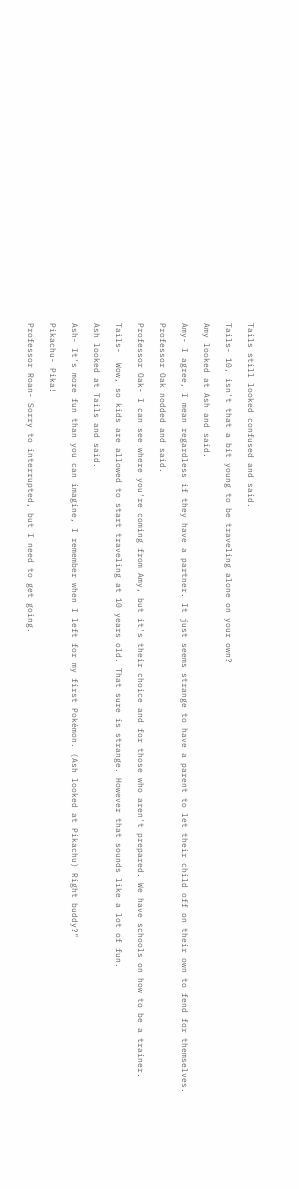Tails still looked confused and said.

Tails- 10, isn't that a bit young to be traveling alone on your own?

Amy looked at Ash and said.

Amy- I agree, I mean regardless if they have a partner. It just seems strange to have a parent to let their child off on their own to fend for themselves.

Professor Oak nodded and said.

Professor Oak- I can see where you're coming from Amy, but it's their choice and for those who aren't prepared. We have schools on how to be a trainer.

Tails-  Wow, so kids are allowed to start traveling at 10 years old. That sure is strange. However that sounds like a lot of fun.

Ash looked at Tails and said.

Ash- It's more fun than you can imagine, I remember when I left for my first Pokémon. (Ash looked at Pikachu) Right buddy?"

Pikachu- Pika!

Professor Roan- Sorry to interrupted, but I need to get going.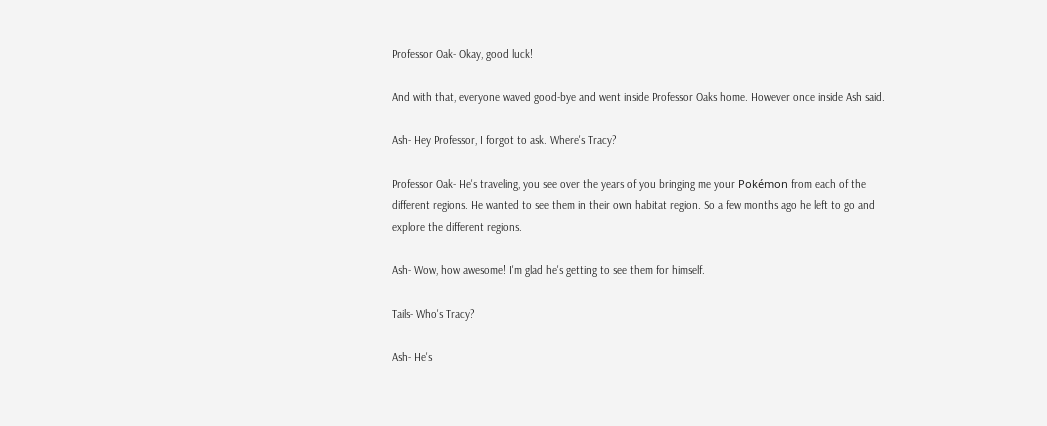Professor Oak- Okay, good luck!

And with that, everyone waved good-bye and went inside Professor Oaks home. However once inside Ash said.

Ash- Hey Professor, I forgot to ask. Where's Tracy?

Professor Oak- He's traveling, you see over the years of you bringing me your Pokémon from each of the different regions. He wanted to see them in their own habitat region. So a few months ago he left to go and explore the different regions.

Ash- Wow, how awesome! I'm glad he's getting to see them for himself.

Tails- Who's Tracy?

Ash- He's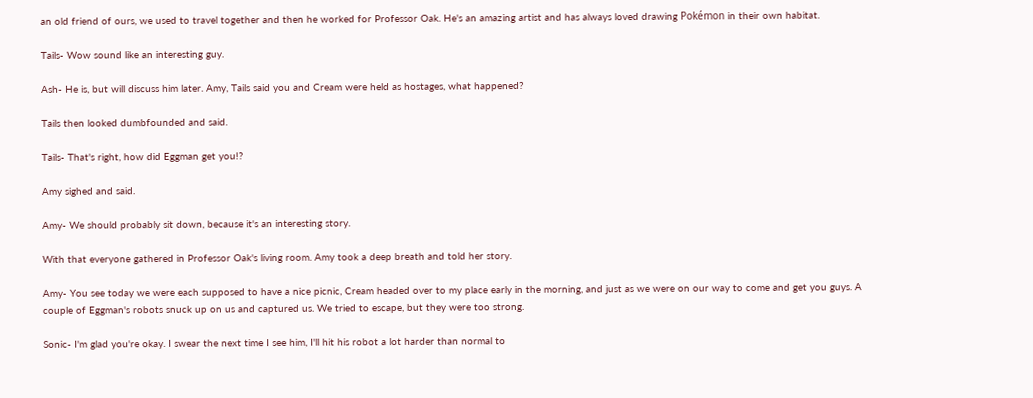an old friend of ours, we used to travel together and then he worked for Professor Oak. He's an amazing artist and has always loved drawing Pokémon in their own habitat.

Tails- Wow sound like an interesting guy.

Ash- He is, but will discuss him later. Amy, Tails said you and Cream were held as hostages, what happened?

Tails then looked dumbfounded and said.

Tails- That's right, how did Eggman get you!?

Amy sighed and said.

Amy- We should probably sit down, because it's an interesting story.

With that everyone gathered in Professor Oak's living room. Amy took a deep breath and told her story.

Amy- You see today we were each supposed to have a nice picnic, Cream headed over to my place early in the morning, and just as we were on our way to come and get you guys. A couple of Eggman's robots snuck up on us and captured us. We tried to escape, but they were too strong.

Sonic- I'm glad you're okay. I swear the next time I see him, I'll hit his robot a lot harder than normal to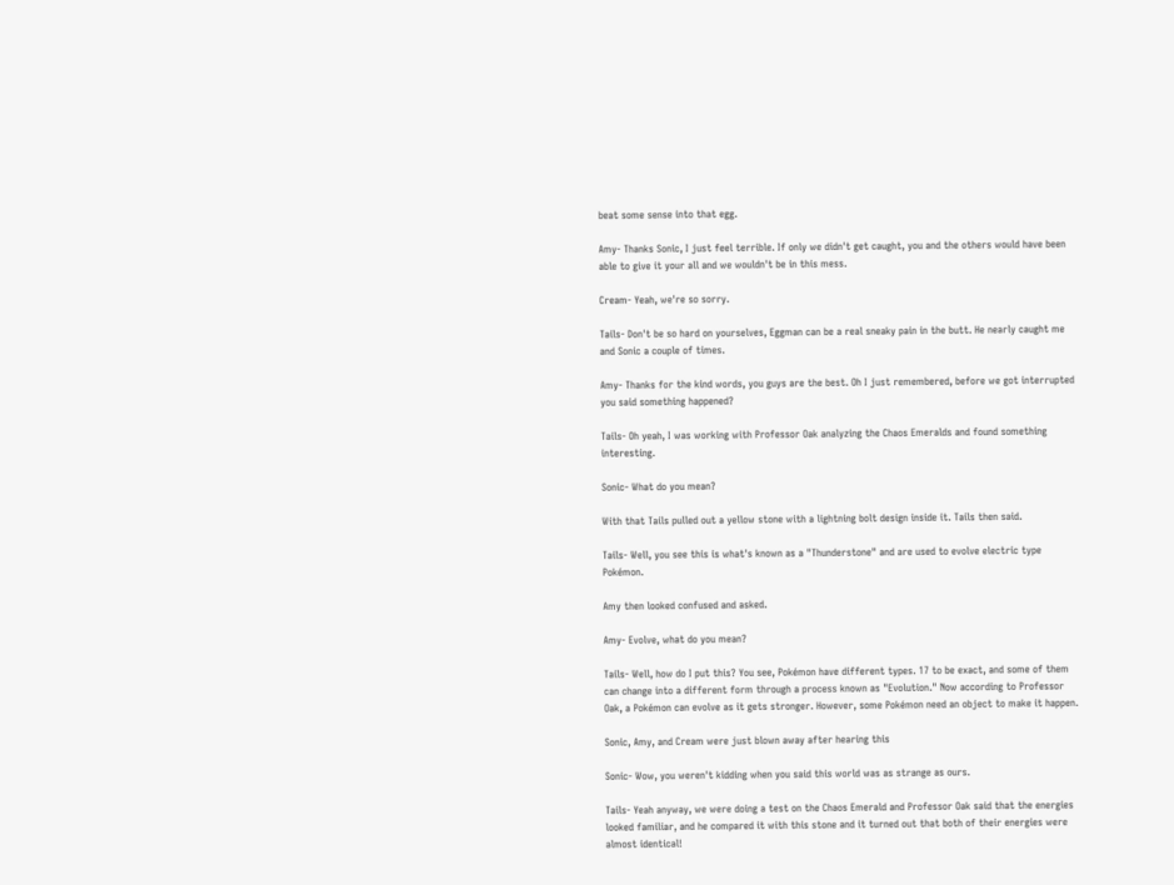beat some sense into that egg.

Amy- Thanks Sonic, I just feel terrible. If only we didn't get caught, you and the others would have been able to give it your all and we wouldn't be in this mess.

Cream- Yeah, we're so sorry.

Tails- Don't be so hard on yourselves, Eggman can be a real sneaky pain in the butt. He nearly caught me and Sonic a couple of times.

Amy- Thanks for the kind words, you guys are the best. Oh I just remembered, before we got interrupted you said something happened?

Tails- Oh yeah, I was working with Professor Oak analyzing the Chaos Emeralds and found something interesting.

Sonic- What do you mean?

With that Tails pulled out a yellow stone with a lightning bolt design inside it. Tails then said.

Tails- Well, you see this is what's known as a "Thunderstone" and are used to evolve electric type Pokémon.

Amy then looked confused and asked.

Amy- Evolve, what do you mean?

Tails- Well, how do I put this? You see, Pokémon have different types. 17 to be exact, and some of them can change into a different form through a process known as "Evolution." Now according to Professor Oak, a Pokémon can evolve as it gets stronger. However, some Pokémon need an object to make it happen.

Sonic, Amy, and Cream were just blown away after hearing this

Sonic- Wow, you weren't kidding when you said this world was as strange as ours.

Tails- Yeah anyway, we were doing a test on the Chaos Emerald and Professor Oak said that the energies looked familiar, and he compared it with this stone and it turned out that both of their energies were almost identical!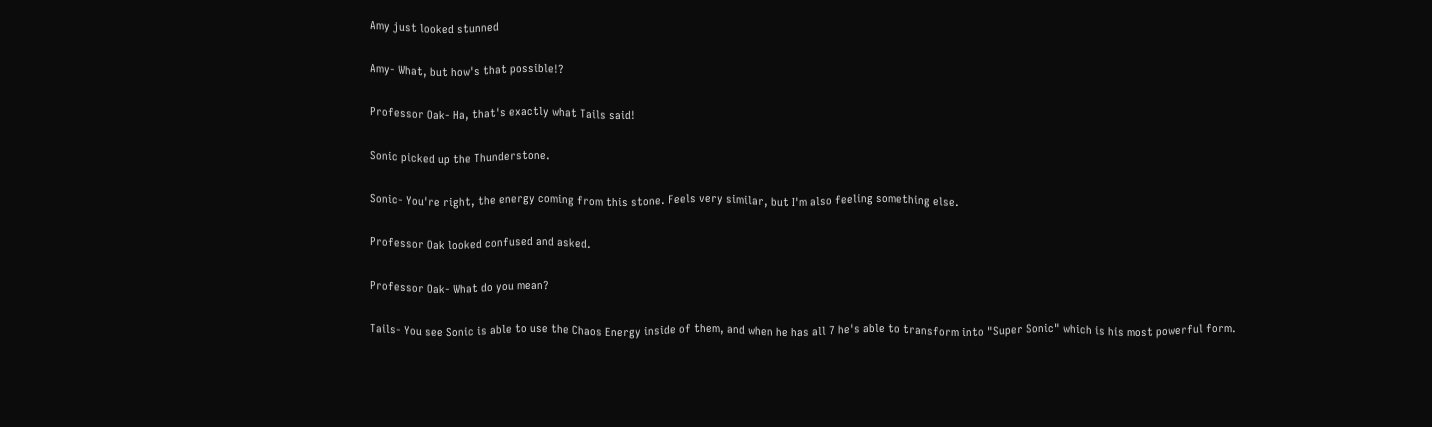Amy just looked stunned

Amy- What, but how's that possible!?

Professor Oak- Ha, that's exactly what Tails said!

Sonic picked up the Thunderstone.

Sonic- You're right, the energy coming from this stone. Feels very similar, but I'm also feeling something else.

Professor Oak looked confused and asked.

Professor Oak- What do you mean?

Tails- You see Sonic is able to use the Chaos Energy inside of them, and when he has all 7 he's able to transform into "Super Sonic" which is his most powerful form.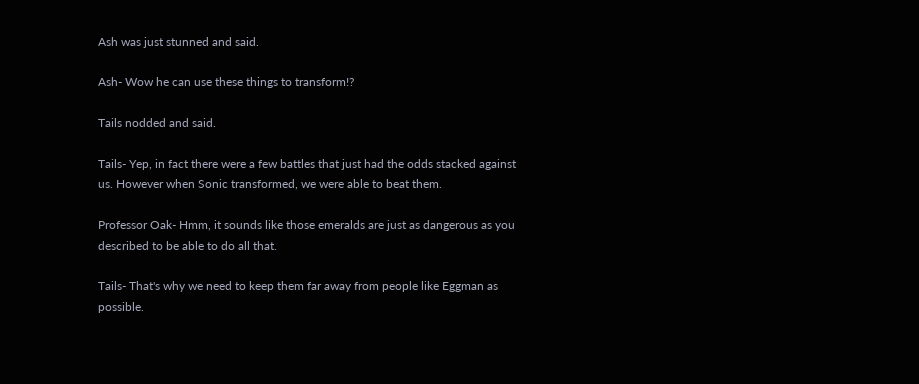Ash was just stunned and said.

Ash- Wow he can use these things to transform!?

Tails nodded and said.

Tails- Yep, in fact there were a few battles that just had the odds stacked against us. However when Sonic transformed, we were able to beat them.

Professor Oak- Hmm, it sounds like those emeralds are just as dangerous as you described to be able to do all that.

Tails- That's why we need to keep them far away from people like Eggman as possible.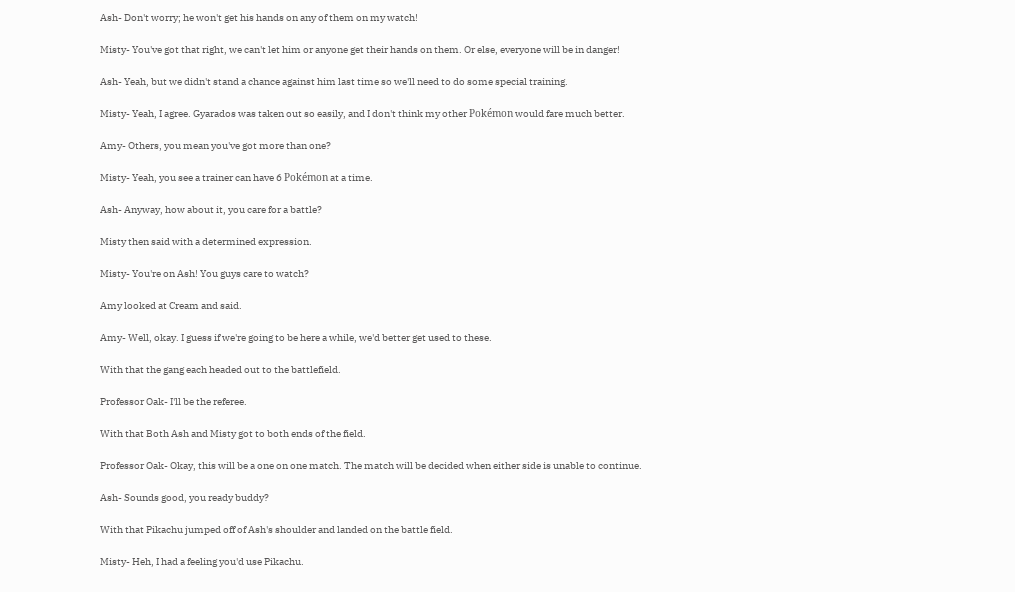Ash- Don't worry; he won't get his hands on any of them on my watch!

Misty- You've got that right, we can't let him or anyone get their hands on them. Or else, everyone will be in danger!

Ash- Yeah, but we didn't stand a chance against him last time so we'll need to do some special training.

Misty- Yeah, I agree. Gyarados was taken out so easily, and I don't think my other Pokémon would fare much better.

Amy- Others, you mean you've got more than one?

Misty- Yeah, you see a trainer can have 6 Pokémon at a time.

Ash- Anyway, how about it, you care for a battle?

Misty then said with a determined expression.

Misty- You're on Ash! You guys care to watch?

Amy looked at Cream and said.

Amy- Well, okay. I guess if we're going to be here a while, we'd better get used to these.

With that the gang each headed out to the battlefield.

Professor Oak- I'll be the referee.

With that Both Ash and Misty got to both ends of the field.

Professor Oak- Okay, this will be a one on one match. The match will be decided when either side is unable to continue.

Ash- Sounds good, you ready buddy?

With that Pikachu jumped off of Ash's shoulder and landed on the battle field.

Misty- Heh, I had a feeling you'd use Pikachu.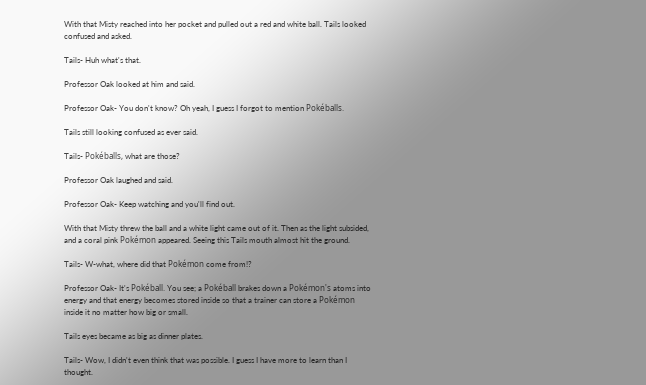With that Misty reached into her pocket and pulled out a red and white ball. Tails looked confused and asked.

Tails- Huh what's that.

Professor Oak looked at him and said.

Professor Oak- You don't know? Oh yeah, I guess I forgot to mention Pokéballs.

Tails still looking confused as ever said.

Tails- Pokéballs, what are those?

Professor Oak laughed and said.

Professor Oak- Keep watching and you'll find out.

With that Misty threw the ball and a white light came out of it. Then as the light subsided, and a coral pink Pokémon appeared. Seeing this Tails mouth almost hit the ground.

Tails- W-what, where did that Pokémon come from!?

Professor Oak- It's Pokéball. You see; a Pokéball brakes down a Pokémon's atoms into energy and that energy becomes stored inside so that a trainer can store a Pokémon inside it no matter how big or small.

Tails eyes became as big as dinner plates.

Tails- Wow, I didn't even think that was possible. I guess I have more to learn than I thought.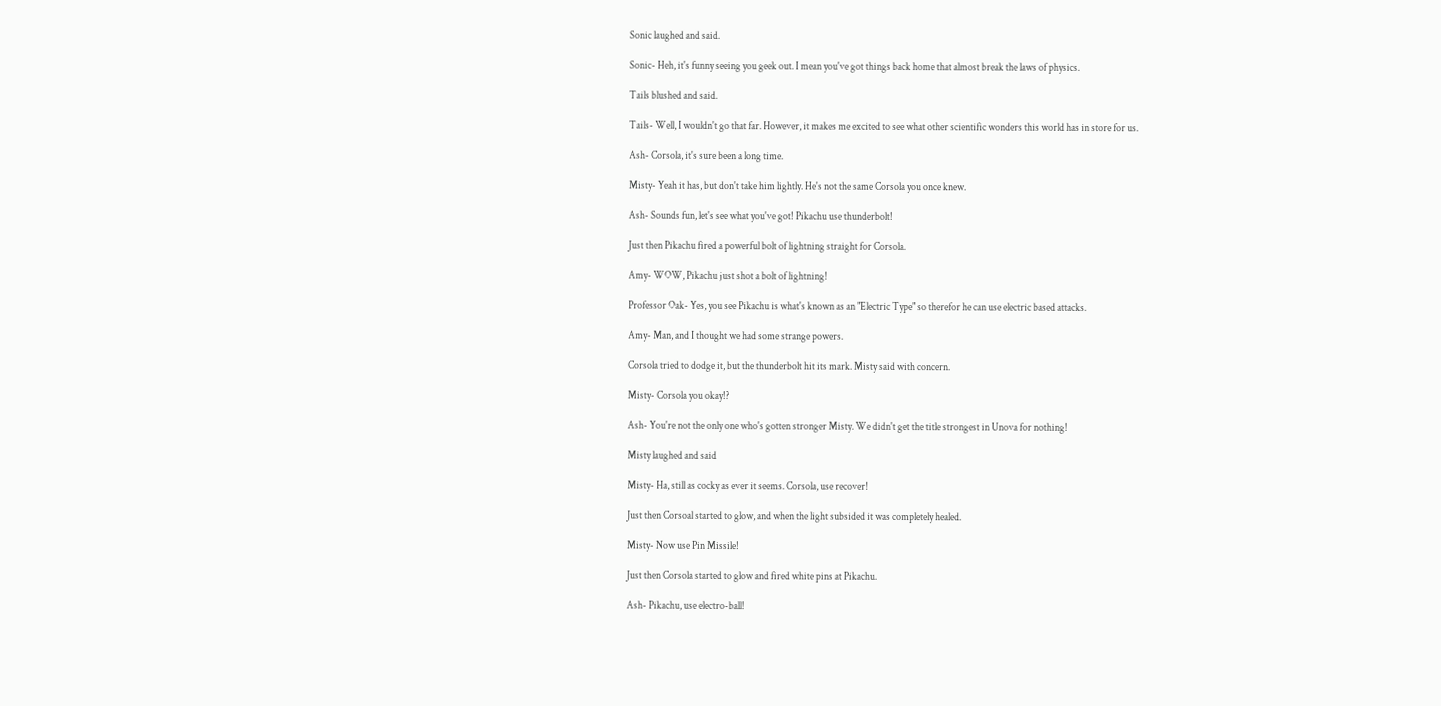Sonic laughed and said.

Sonic- Heh, it's funny seeing you geek out. I mean you've got things back home that almost break the laws of physics.

Tails blushed and said.

Tails- Well, I wouldn't go that far. However, it makes me excited to see what other scientific wonders this world has in store for us.

Ash- Corsola, it's sure been a long time.

Misty- Yeah it has, but don't take him lightly. He's not the same Corsola you once knew.

Ash- Sounds fun, let's see what you've got! Pikachu use thunderbolt!

Just then Pikachu fired a powerful bolt of lightning straight for Corsola.

Amy- WOW, Pikachu just shot a bolt of lightning!

Professor Oak- Yes, you see Pikachu is what's known as an "Electric Type" so therefor he can use electric based attacks.

Amy- Man, and I thought we had some strange powers.

Corsola tried to dodge it, but the thunderbolt hit its mark. Misty said with concern.

Misty- Corsola you okay!?

Ash- You're not the only one who's gotten stronger Misty. We didn't get the title strongest in Unova for nothing!

Misty laughed and said

Misty- Ha, still as cocky as ever it seems. Corsola, use recover!

Just then Corsoal started to glow, and when the light subsided it was completely healed.

Misty- Now use Pin Missile!

Just then Corsola started to glow and fired white pins at Pikachu.

Ash- Pikachu, use electro-ball!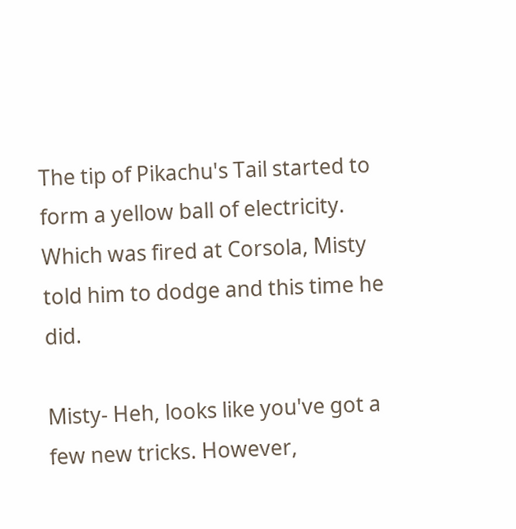The tip of Pikachu's Tail started to form a yellow ball of electricity. Which was fired at Corsola, Misty told him to dodge and this time he did.

Misty- Heh, looks like you've got a few new tricks. However,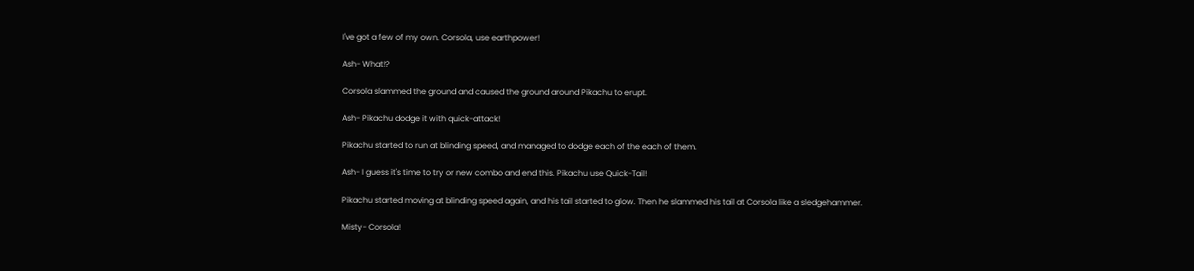I've got a few of my own. Corsola, use earthpower!

Ash- What!?

Corsola slammed the ground and caused the ground around Pikachu to erupt.

Ash- Pikachu dodge it with quick-attack!

Pikachu started to run at blinding speed, and managed to dodge each of the each of them.

Ash- I guess it's time to try or new combo and end this. Pikachu use Quick-Tail!

Pikachu started moving at blinding speed again, and his tail started to glow. Then he slammed his tail at Corsola like a sledgehammer.

Misty- Corsola!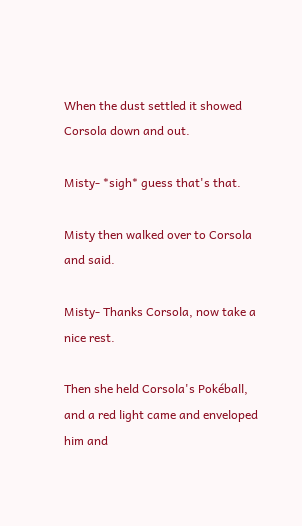When the dust settled it showed Corsola down and out.

Misty- *sigh* guess that's that.

Misty then walked over to Corsola and said.

Misty- Thanks Corsola, now take a nice rest.

Then she held Corsola's Pokéball, and a red light came and enveloped him and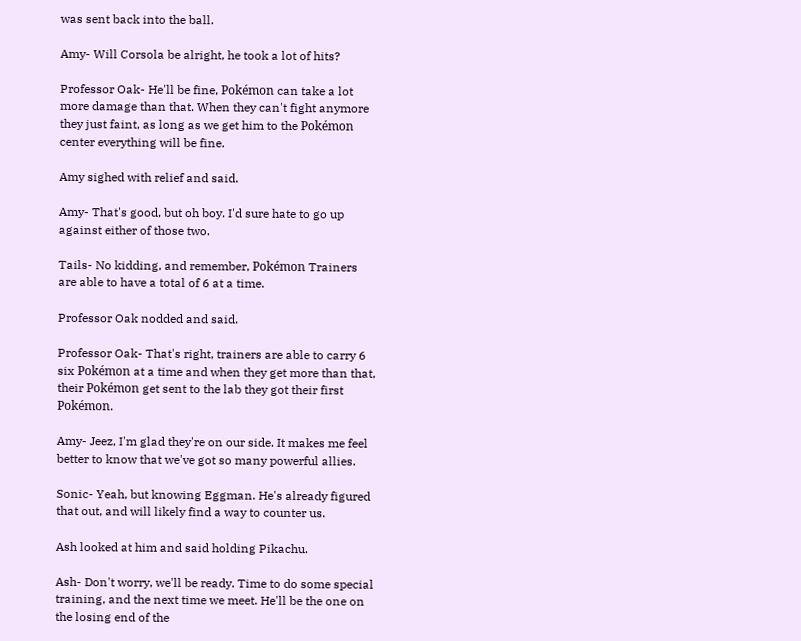was sent back into the ball.

Amy- Will Corsola be alright, he took a lot of hits?

Professor Oak- He'll be fine, Pokémon can take a lot more damage than that. When they can't fight anymore they just faint, as long as we get him to the Pokémon center everything will be fine.

Amy sighed with relief and said.

Amy- That's good, but oh boy. I'd sure hate to go up against either of those two.

Tails- No kidding, and remember, Pokémon Trainers are able to have a total of 6 at a time.

Professor Oak nodded and said.

Professor Oak- That's right, trainers are able to carry 6 six Pokémon at a time and when they get more than that, their Pokémon get sent to the lab they got their first Pokémon.

Amy- Jeez, I'm glad they're on our side. It makes me feel better to know that we've got so many powerful allies.

Sonic- Yeah, but knowing Eggman. He's already figured that out, and will likely find a way to counter us.

Ash looked at him and said holding Pikachu.

Ash- Don't worry, we'll be ready. Time to do some special training, and the next time we meet. He'll be the one on the losing end of the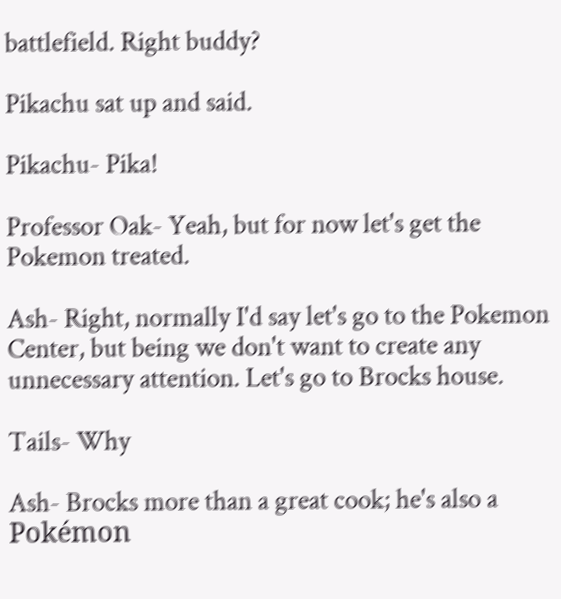battlefield. Right buddy?

Pikachu sat up and said.

Pikachu- Pika!

Professor Oak- Yeah, but for now let's get the Pokemon treated.

Ash- Right, normally I'd say let's go to the Pokemon Center, but being we don't want to create any unnecessary attention. Let's go to Brocks house.

Tails- Why

Ash- Brocks more than a great cook; he's also a Pokémon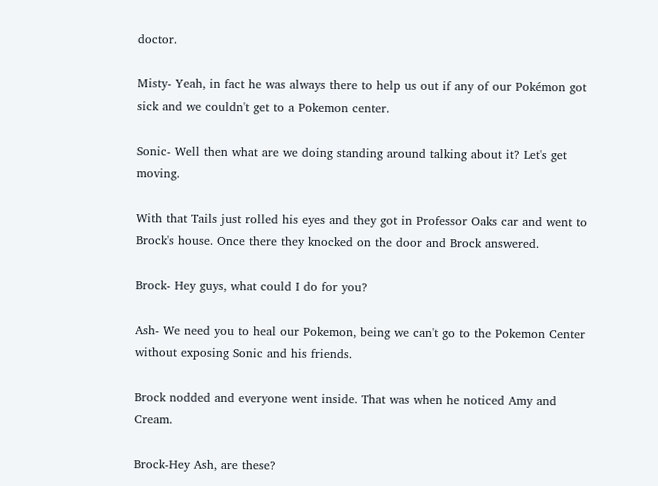doctor.

Misty- Yeah, in fact he was always there to help us out if any of our Pokémon got sick and we couldn't get to a Pokemon center.

Sonic- Well then what are we doing standing around talking about it? Let's get moving.

With that Tails just rolled his eyes and they got in Professor Oaks car and went to Brock's house. Once there they knocked on the door and Brock answered.

Brock- Hey guys, what could I do for you?

Ash- We need you to heal our Pokemon, being we can't go to the Pokemon Center without exposing Sonic and his friends.

Brock nodded and everyone went inside. That was when he noticed Amy and Cream.

Brock-Hey Ash, are these?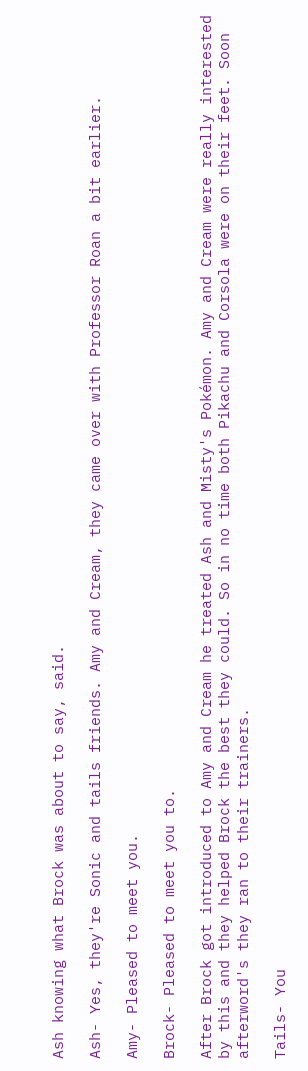Ash knowing what Brock was about to say, said.

Ash- Yes, they're Sonic and tails friends. Amy and Cream, they came over with Professor Roan a bit earlier.

Amy- Pleased to meet you.

Brock- Pleased to meet you to.

After Brock got introduced to Amy and Cream he treated Ash and Misty's Pokémon. Amy and Cream were really interested by this and they helped Brock the best they could. So in no time both Pikachu and Corsola were on their feet. Soon afterword's they ran to their trainers.

Tails- You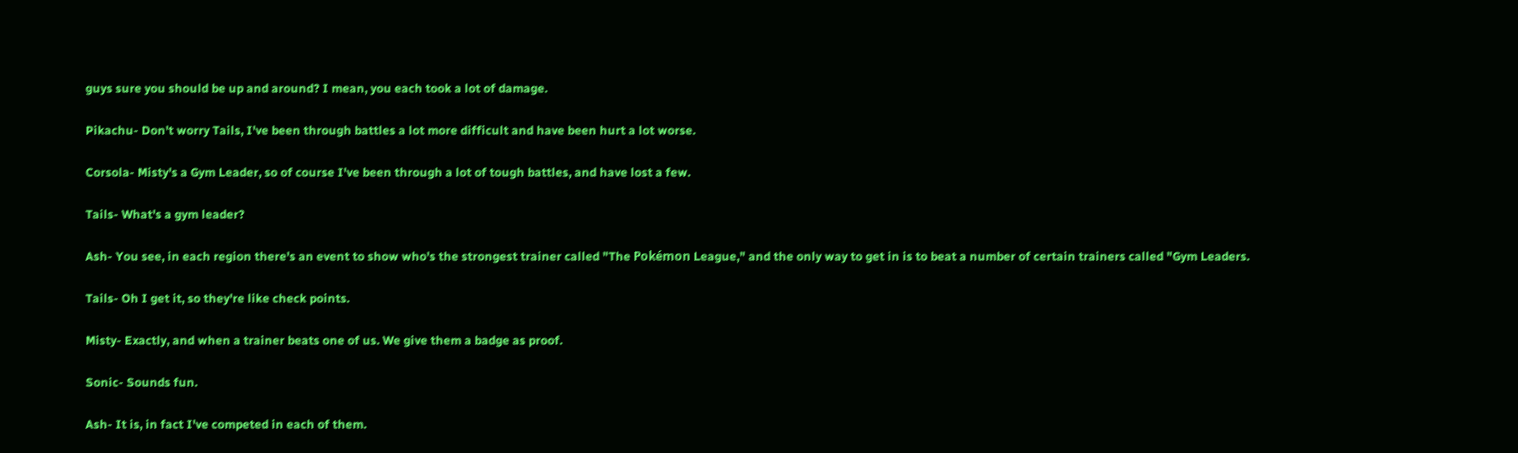guys sure you should be up and around? I mean, you each took a lot of damage.

Pikachu- Don't worry Tails, I've been through battles a lot more difficult and have been hurt a lot worse.

Corsola- Misty's a Gym Leader, so of course I've been through a lot of tough battles, and have lost a few.

Tails- What's a gym leader?

Ash- You see, in each region there's an event to show who's the strongest trainer called "The Pokémon League," and the only way to get in is to beat a number of certain trainers called "Gym Leaders.

Tails- Oh I get it, so they're like check points.

Misty- Exactly, and when a trainer beats one of us. We give them a badge as proof.

Sonic- Sounds fun.

Ash- It is, in fact I've competed in each of them.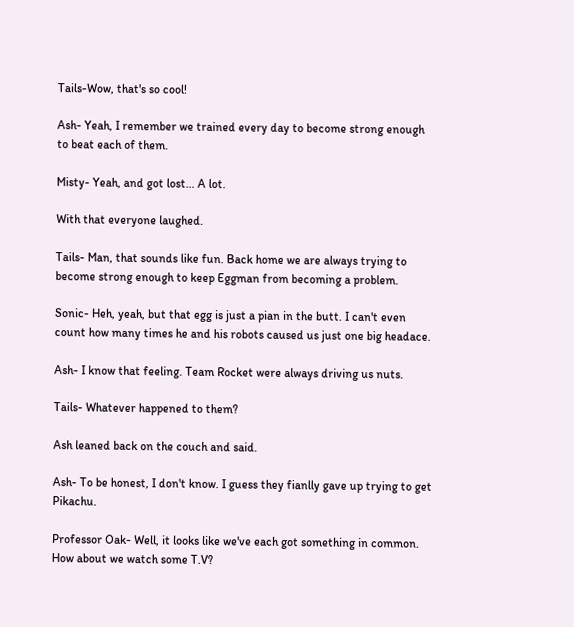Tails-Wow, that's so cool!

Ash- Yeah, I remember we trained every day to become strong enough to beat each of them.

Misty- Yeah, and got lost... A lot.

With that everyone laughed.

Tails- Man, that sounds like fun. Back home we are always trying to become strong enough to keep Eggman from becoming a problem.

Sonic- Heh, yeah, but that egg is just a pian in the butt. I can't even count how many times he and his robots caused us just one big headace.

Ash- I know that feeling. Team Rocket were always driving us nuts.

Tails- Whatever happened to them?

Ash leaned back on the couch and said.

Ash- To be honest, I don't know. I guess they fianlly gave up trying to get Pikachu.

Professor Oak- Well, it looks like we've each got something in common. How about we watch some T.V?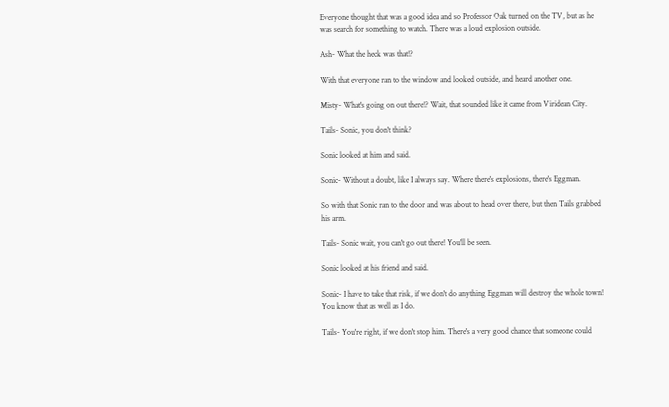Everyone thought that was a good idea and so Professor Oak turned on the TV, but as he was search for something to watch. There was a loud explosion outside.

Ash- What the heck was that!?

With that everyone ran to the window and looked outside, and heard another one.

Misty- What's going on out there!? Wait, that sounded like it came from Viridean City.

Tails- Sonic, you don't think?

Sonic looked at him and said.

Sonic- Without a doubt, like I always say. Where there's explosions, there's Eggman.

So with that Sonic ran to the door and was about to head over there, but then Tails grabbed his arm.

Tails- Sonic wait, you can't go out there! You'll be seen.

Sonic looked at his friend and said.

Sonic- I have to take that risk, if we don't do anything Eggman will destroy the whole town! You know that as well as I do.

Tails- You're right, if we don't stop him. There's a very good chance that someone could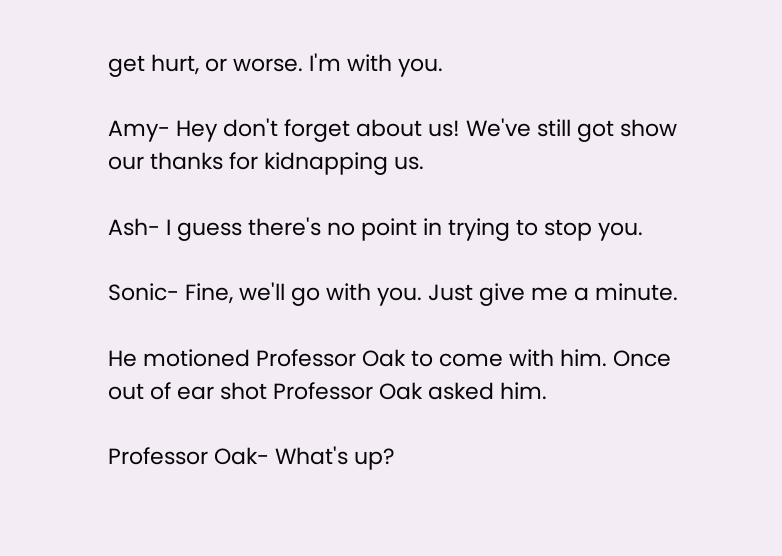get hurt, or worse. I'm with you.

Amy- Hey don't forget about us! We've still got show our thanks for kidnapping us.

Ash- I guess there's no point in trying to stop you.

Sonic- Fine, we'll go with you. Just give me a minute.

He motioned Professor Oak to come with him. Once out of ear shot Professor Oak asked him.

Professor Oak- What's up?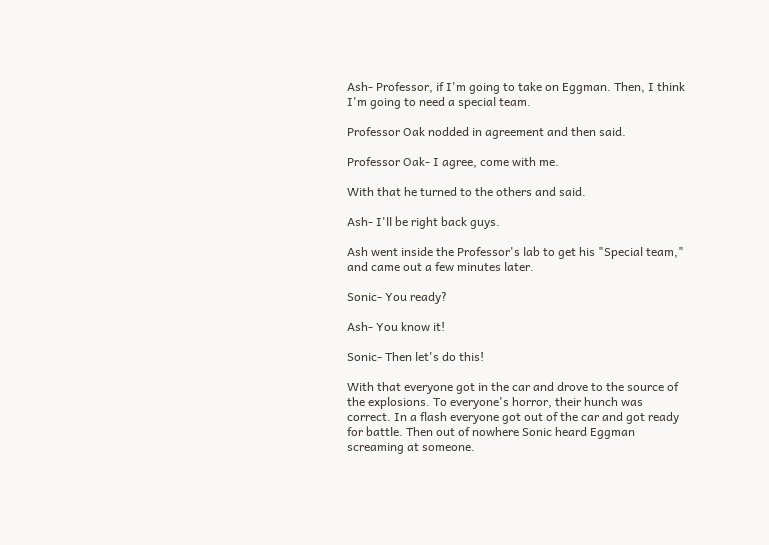Ash- Professor, if I'm going to take on Eggman. Then, I think I'm going to need a special team.

Professor Oak nodded in agreement and then said.

Professor Oak- I agree, come with me.

With that he turned to the others and said.

Ash- I'll be right back guys.

Ash went inside the Professor's lab to get his "Special team," and came out a few minutes later.

Sonic- You ready?

Ash- You know it!

Sonic- Then let's do this!

With that everyone got in the car and drove to the source of the explosions. To everyone's horror, their hunch was correct. In a flash everyone got out of the car and got ready for battle. Then out of nowhere Sonic heard Eggman screaming at someone.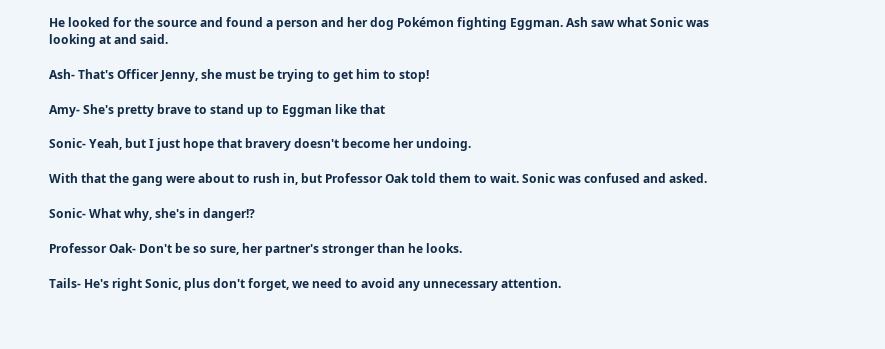He looked for the source and found a person and her dog Pokémon fighting Eggman. Ash saw what Sonic was looking at and said.

Ash- That's Officer Jenny, she must be trying to get him to stop!

Amy- She's pretty brave to stand up to Eggman like that

Sonic- Yeah, but I just hope that bravery doesn't become her undoing.

With that the gang were about to rush in, but Professor Oak told them to wait. Sonic was confused and asked.

Sonic- What why, she's in danger!?

Professor Oak- Don't be so sure, her partner's stronger than he looks.

Tails- He's right Sonic, plus don't forget, we need to avoid any unnecessary attention.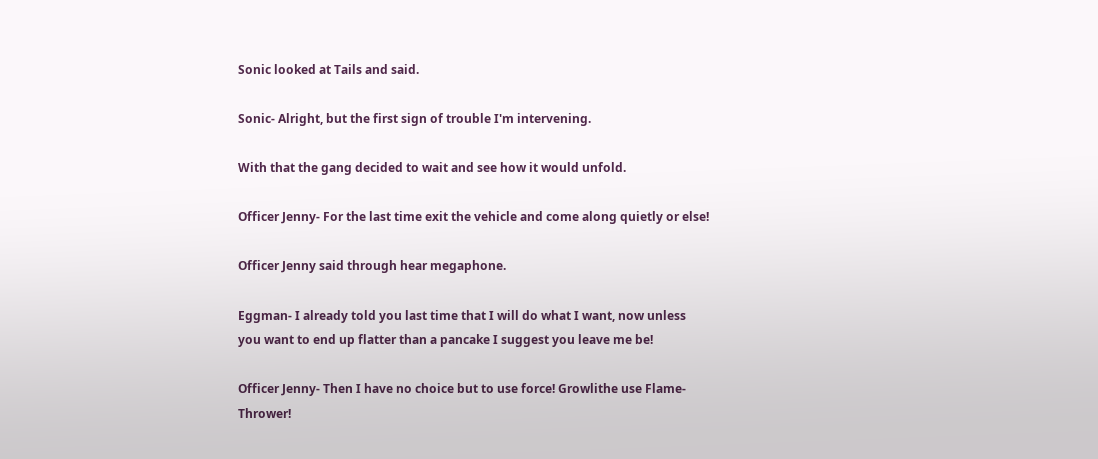Sonic looked at Tails and said.

Sonic- Alright, but the first sign of trouble I'm intervening.

With that the gang decided to wait and see how it would unfold.

Officer Jenny- For the last time exit the vehicle and come along quietly or else!

Officer Jenny said through hear megaphone.

Eggman- I already told you last time that I will do what I want, now unless you want to end up flatter than a pancake I suggest you leave me be!

Officer Jenny- Then I have no choice but to use force! Growlithe use Flame-Thrower!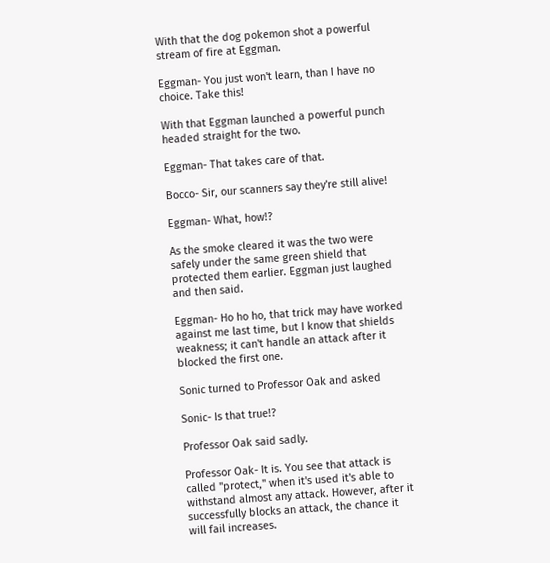With that the dog pokemon shot a powerful stream of fire at Eggman.

Eggman- You just won't learn, than I have no choice. Take this!

With that Eggman launched a powerful punch headed straight for the two.

Eggman- That takes care of that.

Bocco- Sir, our scanners say they're still alive!

Eggman- What, how!?

As the smoke cleared it was the two were safely under the same green shield that protected them earlier. Eggman just laughed and then said.

Eggman- Ho ho ho, that trick may have worked against me last time, but I know that shields weakness; it can't handle an attack after it blocked the first one.

Sonic turned to Professor Oak and asked

Sonic- Is that true!?

Professor Oak said sadly.

Professor Oak- It is. You see that attack is called "protect," when it's used it's able to withstand almost any attack. However, after it successfully blocks an attack, the chance it will fail increases.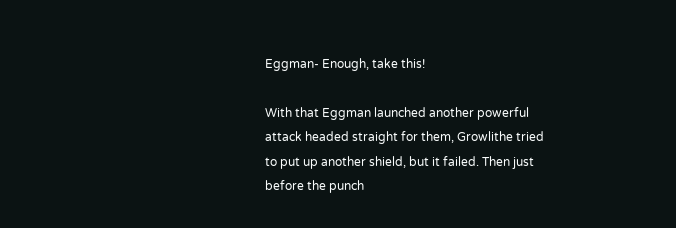Eggman- Enough, take this!

With that Eggman launched another powerful attack headed straight for them, Growlithe tried to put up another shield, but it failed. Then just before the punch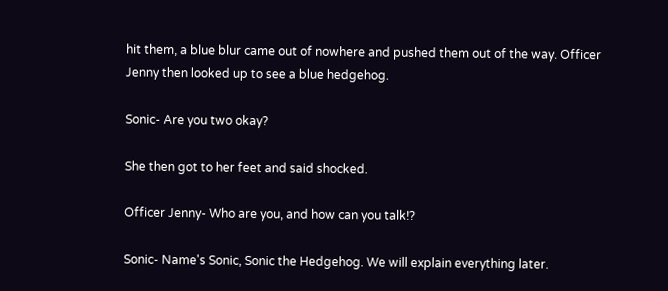hit them, a blue blur came out of nowhere and pushed them out of the way. Officer Jenny then looked up to see a blue hedgehog.

Sonic- Are you two okay?

She then got to her feet and said shocked.

Officer Jenny- Who are you, and how can you talk!?

Sonic- Name's Sonic, Sonic the Hedgehog. We will explain everything later.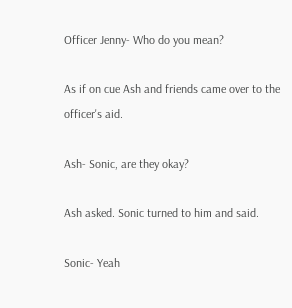Officer Jenny- Who do you mean?

As if on cue Ash and friends came over to the officer's aid.

Ash- Sonic, are they okay?

Ash asked. Sonic turned to him and said.

Sonic- Yeah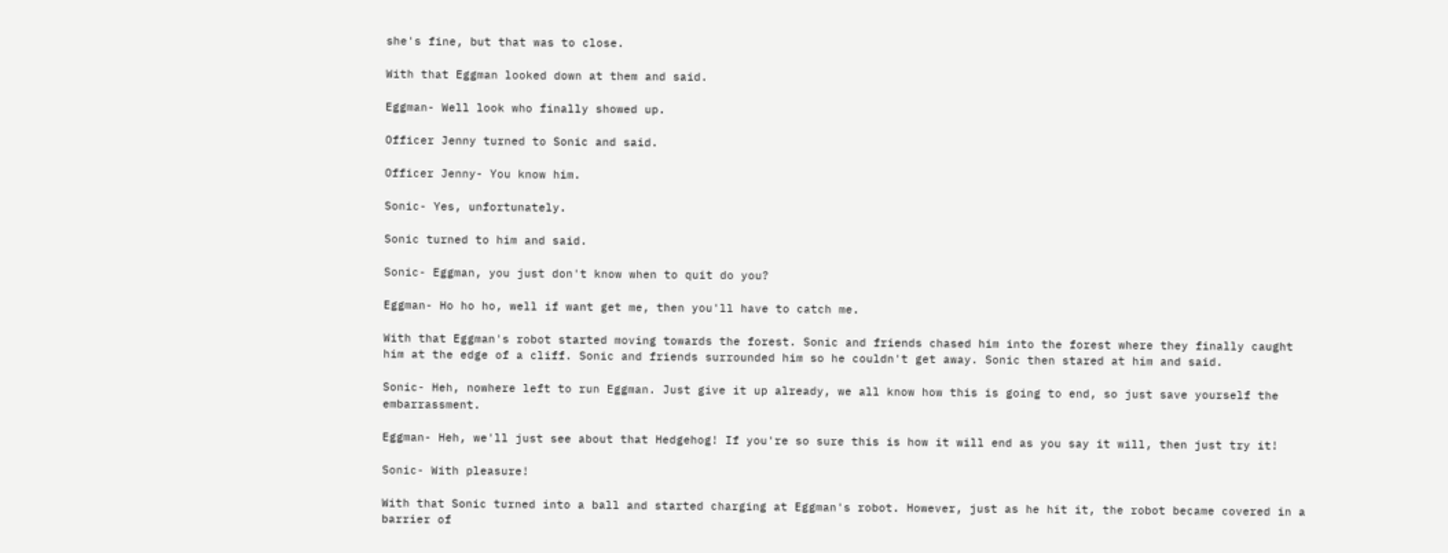she's fine, but that was to close.

With that Eggman looked down at them and said.

Eggman- Well look who finally showed up.

Officer Jenny turned to Sonic and said.

Officer Jenny- You know him.

Sonic- Yes, unfortunately.

Sonic turned to him and said.

Sonic- Eggman, you just don't know when to quit do you?

Eggman- Ho ho ho, well if want get me, then you'll have to catch me.

With that Eggman's robot started moving towards the forest. Sonic and friends chased him into the forest where they finally caught him at the edge of a cliff. Sonic and friends surrounded him so he couldn't get away. Sonic then stared at him and said.

Sonic- Heh, nowhere left to run Eggman. Just give it up already, we all know how this is going to end, so just save yourself the embarrassment.

Eggman- Heh, we'll just see about that Hedgehog! If you're so sure this is how it will end as you say it will, then just try it!

Sonic- With pleasure!

With that Sonic turned into a ball and started charging at Eggman's robot. However, just as he hit it, the robot became covered in a barrier of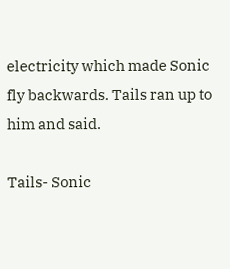electricity which made Sonic fly backwards. Tails ran up to him and said.

Tails- Sonic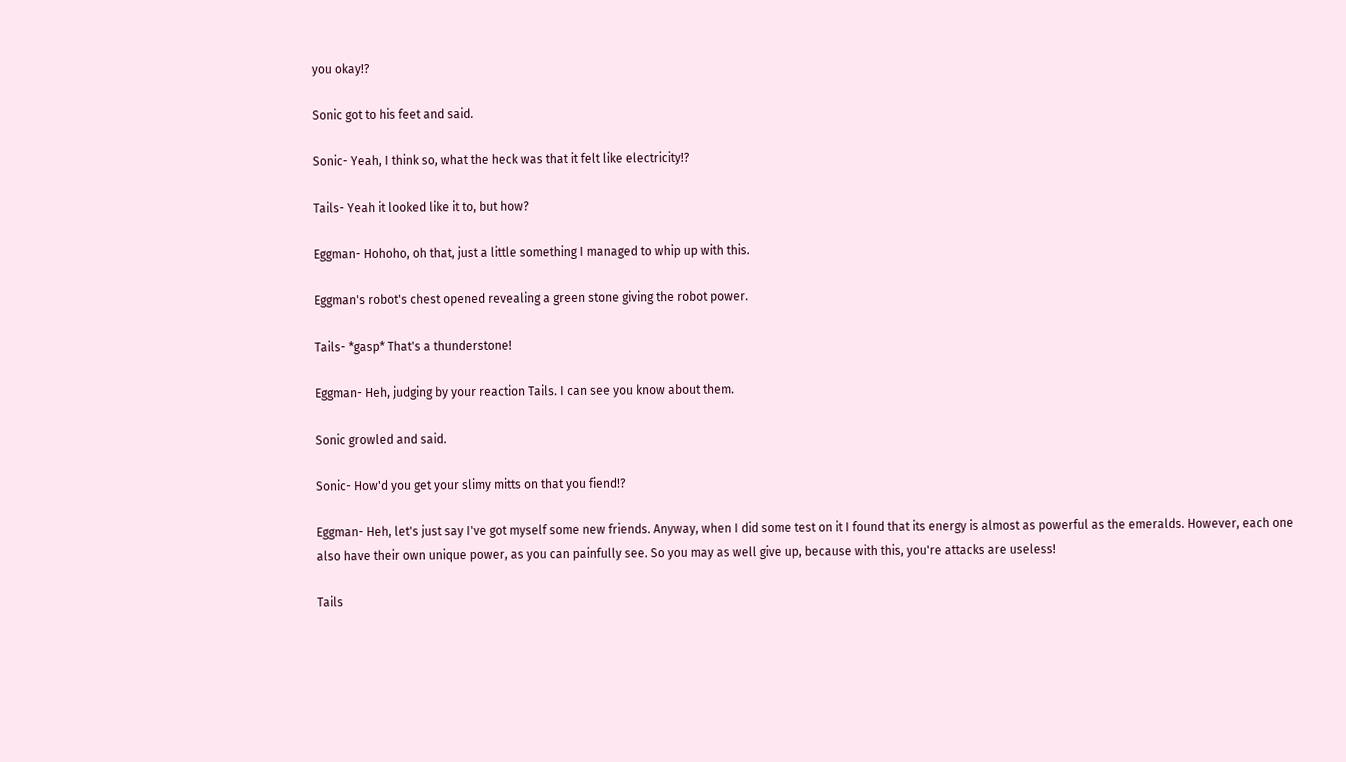you okay!?

Sonic got to his feet and said.

Sonic- Yeah, I think so, what the heck was that it felt like electricity!?

Tails- Yeah it looked like it to, but how?

Eggman- Hohoho, oh that, just a little something I managed to whip up with this.

Eggman's robot's chest opened revealing a green stone giving the robot power.

Tails- *gasp* That's a thunderstone!

Eggman- Heh, judging by your reaction Tails. I can see you know about them.

Sonic growled and said.

Sonic- How'd you get your slimy mitts on that you fiend!?

Eggman- Heh, let's just say I've got myself some new friends. Anyway, when I did some test on it I found that its energy is almost as powerful as the emeralds. However, each one also have their own unique power, as you can painfully see. So you may as well give up, because with this, you're attacks are useless!

Tails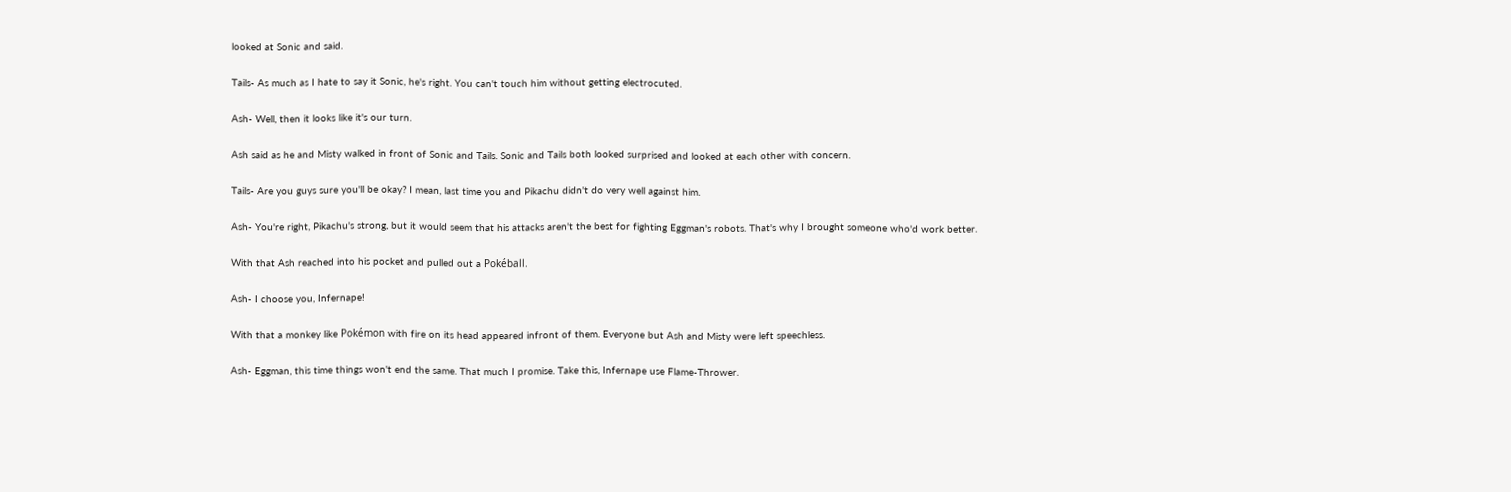looked at Sonic and said.

Tails- As much as I hate to say it Sonic, he's right. You can't touch him without getting electrocuted.

Ash- Well, then it looks like it's our turn.

Ash said as he and Misty walked in front of Sonic and Tails. Sonic and Tails both looked surprised and looked at each other with concern.

Tails- Are you guys sure you'll be okay? I mean, last time you and Pikachu didn't do very well against him.

Ash- You're right, Pikachu's strong, but it would seem that his attacks aren't the best for fighting Eggman's robots. That's why I brought someone who'd work better.

With that Ash reached into his pocket and pulled out a Pokéball.

Ash- I choose you, Infernape!

With that a monkey like Pokémon with fire on its head appeared infront of them. Everyone but Ash and Misty were left speechless.

Ash- Eggman, this time things won't end the same. That much I promise. Take this, Infernape use Flame-Thrower.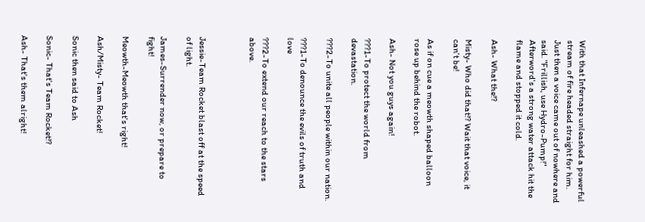With that Infernape unleashed a powerful stream of fire headed straight for him. Just then a voice came out of nowhere and said. "Frillish, use Hydro-Pump!" Afterword's a strong water attack hit the flame and stopped it cold.

Ash- What the!?

Misty- Who did that!? Wait that voice, it can't be!

As if on cue a meowth shaped balloon rose up behind the robot.

Ash- Not you guys again!

???1-To protect the world from devastation.

???2-To unite all people within our nation.

???1-To denounce the evils of truth and love

???2-To extend our reach to the stars above.



Jessie-Team Rocket blast off at the speed of light.

James-Surrender now, or prepare to fight!

Meowth-Meowth that's right!

Ash/Misty- Team Rocket!

Sonic then said to Ash

Sonic- That's Team Rocket!?

Ash- That's them alright!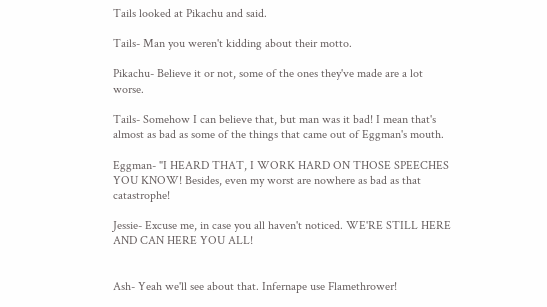Tails looked at Pikachu and said.

Tails- Man you weren't kidding about their motto.

Pikachu- Believe it or not, some of the ones they've made are a lot worse.

Tails- Somehow I can believe that, but man was it bad! I mean that's almost as bad as some of the things that came out of Eggman's mouth.

Eggman- "I HEARD THAT, I WORK HARD ON THOSE SPEECHES YOU KNOW! Besides, even my worst are nowhere as bad as that catastrophe!

Jessie- Excuse me, in case you all haven't noticed. WE'RE STILL HERE AND CAN HERE YOU ALL!


Ash- Yeah we'll see about that. Infernape use Flamethrower!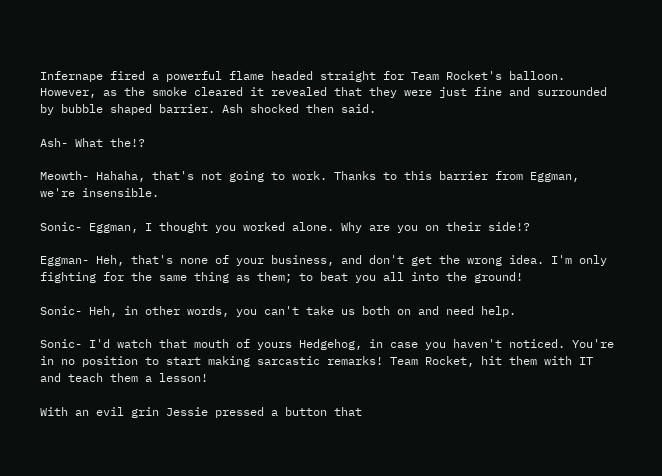Infernape fired a powerful flame headed straight for Team Rocket's balloon. However, as the smoke cleared it revealed that they were just fine and surrounded by bubble shaped barrier. Ash shocked then said.

Ash- What the!?

Meowth- Hahaha, that's not going to work. Thanks to this barrier from Eggman, we're insensible.

Sonic- Eggman, I thought you worked alone. Why are you on their side!?

Eggman- Heh, that's none of your business, and don't get the wrong idea. I'm only fighting for the same thing as them; to beat you all into the ground!

Sonic- Heh, in other words, you can't take us both on and need help.

Sonic- I'd watch that mouth of yours Hedgehog, in case you haven't noticed. You're in no position to start making sarcastic remarks! Team Rocket, hit them with IT and teach them a lesson!

With an evil grin Jessie pressed a button that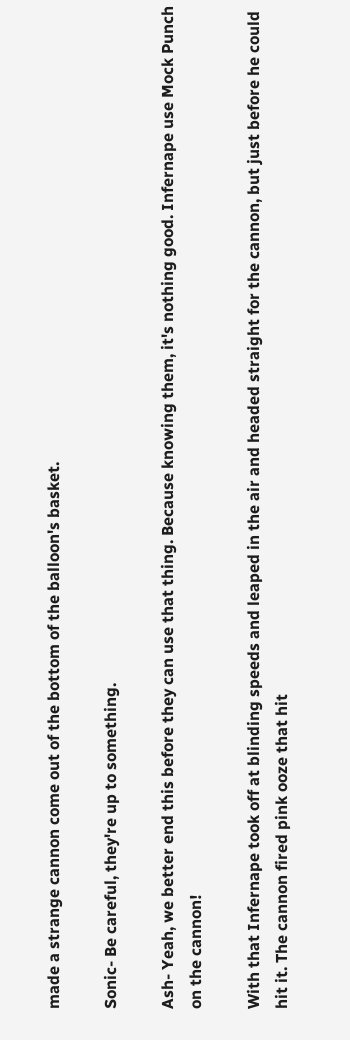made a strange cannon come out of the bottom of the balloon's basket.

Sonic- Be careful, they're up to something.

Ash- Yeah, we better end this before they can use that thing. Because knowing them, it's nothing good. Infernape use Mock Punch on the cannon!

With that Infernape took off at blinding speeds and leaped in the air and headed straight for the cannon, but just before he could hit it. The cannon fired pink ooze that hit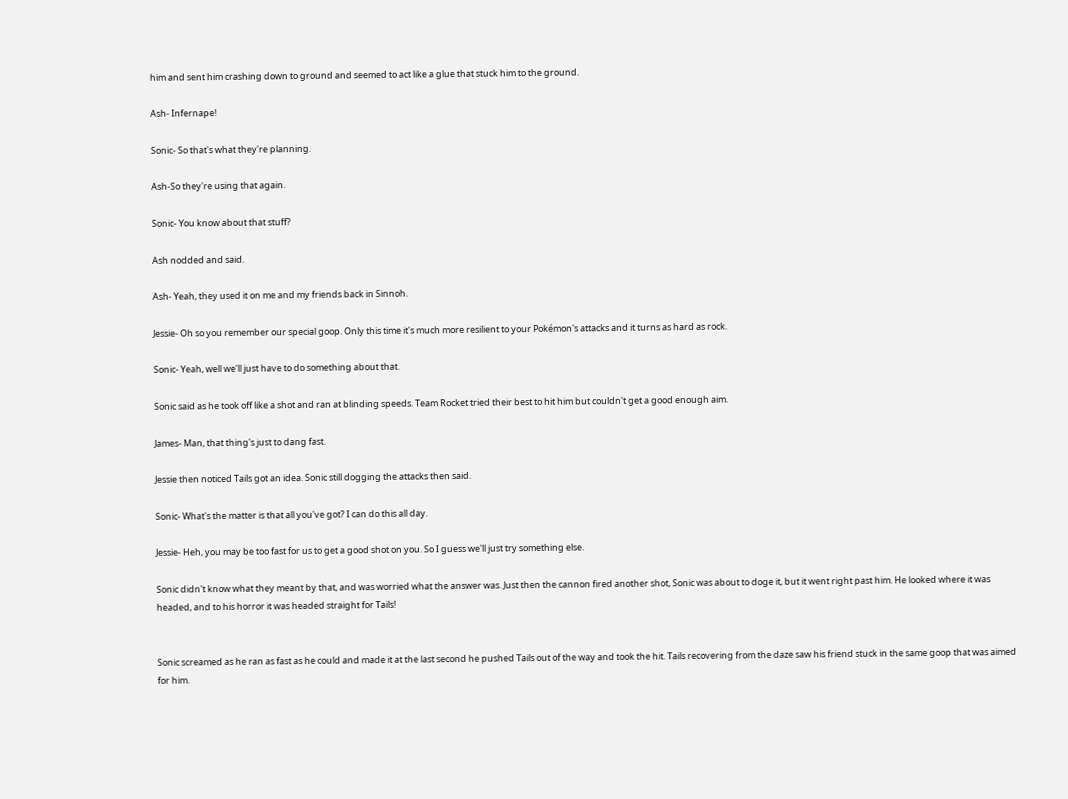him and sent him crashing down to ground and seemed to act like a glue that stuck him to the ground.

Ash- Infernape!

Sonic- So that's what they're planning.

Ash-So they're using that again.

Sonic- You know about that stuff?

Ash nodded and said.

Ash- Yeah, they used it on me and my friends back in Sinnoh.

Jessie- Oh so you remember our special goop. Only this time it's much more resilient to your Pokémon's attacks and it turns as hard as rock.

Sonic- Yeah, well we'll just have to do something about that.

Sonic said as he took off like a shot and ran at blinding speeds. Team Rocket tried their best to hit him but couldn't get a good enough aim.

James- Man, that thing's just to dang fast.

Jessie then noticed Tails got an idea. Sonic still dogging the attacks then said.

Sonic- What's the matter is that all you've got? I can do this all day.

Jessie- Heh, you may be too fast for us to get a good shot on you. So I guess we'll just try something else.

Sonic didn't know what they meant by that, and was worried what the answer was. Just then the cannon fired another shot, Sonic was about to doge it, but it went right past him. He looked where it was headed, and to his horror it was headed straight for Tails!


Sonic screamed as he ran as fast as he could and made it at the last second he pushed Tails out of the way and took the hit. Tails recovering from the daze saw his friend stuck in the same goop that was aimed for him.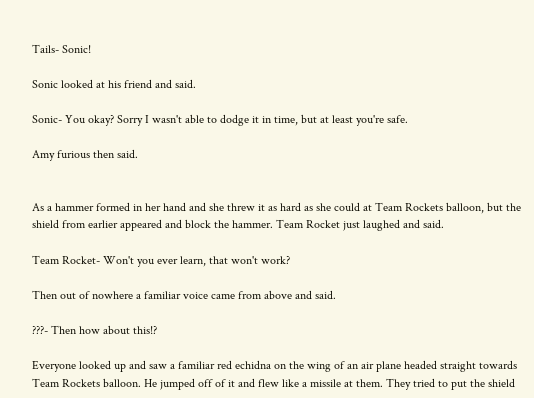Tails- Sonic!

Sonic looked at his friend and said.

Sonic- You okay? Sorry I wasn't able to dodge it in time, but at least you're safe.

Amy furious then said.


As a hammer formed in her hand and she threw it as hard as she could at Team Rockets balloon, but the shield from earlier appeared and block the hammer. Team Rocket just laughed and said.

Team Rocket- Won't you ever learn, that won't work?

Then out of nowhere a familiar voice came from above and said.

???- Then how about this!?

Everyone looked up and saw a familiar red echidna on the wing of an air plane headed straight towards Team Rockets balloon. He jumped off of it and flew like a missile at them. They tried to put the shield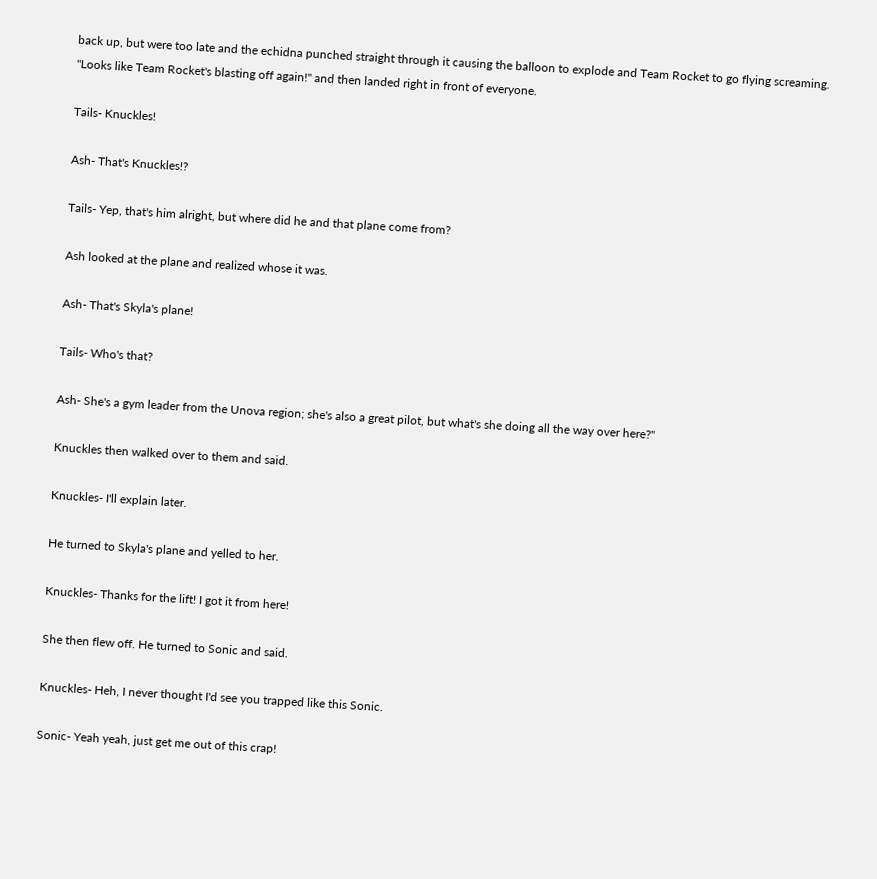back up, but were too late and the echidna punched straight through it causing the balloon to explode and Team Rocket to go flying screaming. "Looks like Team Rocket's blasting off again!" and then landed right in front of everyone.

Tails- Knuckles!

Ash- That's Knuckles!?

Tails- Yep, that's him alright, but where did he and that plane come from?

Ash looked at the plane and realized whose it was.

Ash- That's Skyla's plane!

Tails- Who's that?

Ash- She's a gym leader from the Unova region; she's also a great pilot, but what's she doing all the way over here?"

Knuckles then walked over to them and said.

Knuckles- I'll explain later.

He turned to Skyla's plane and yelled to her.

Knuckles- Thanks for the lift! I got it from here!

She then flew off. He turned to Sonic and said.

Knuckles- Heh, I never thought I'd see you trapped like this Sonic.

Sonic- Yeah yeah, just get me out of this crap!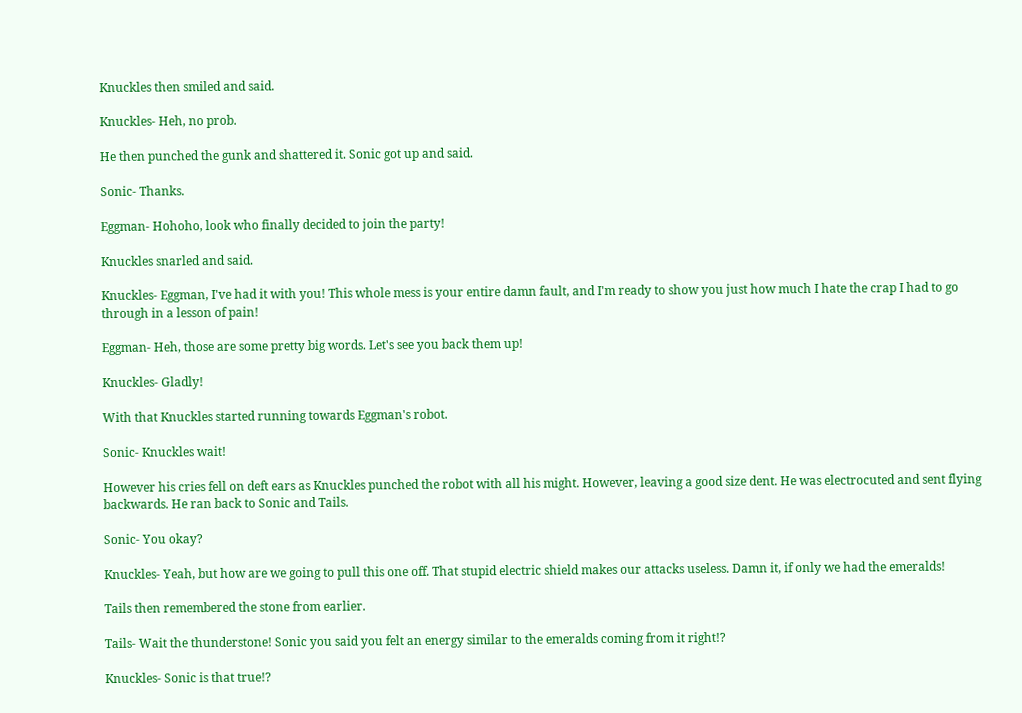Knuckles then smiled and said.

Knuckles- Heh, no prob.

He then punched the gunk and shattered it. Sonic got up and said.

Sonic- Thanks.

Eggman- Hohoho, look who finally decided to join the party!

Knuckles snarled and said.

Knuckles- Eggman, I've had it with you! This whole mess is your entire damn fault, and I'm ready to show you just how much I hate the crap I had to go through in a lesson of pain!

Eggman- Heh, those are some pretty big words. Let's see you back them up!

Knuckles- Gladly!

With that Knuckles started running towards Eggman's robot.

Sonic- Knuckles wait!

However his cries fell on deft ears as Knuckles punched the robot with all his might. However, leaving a good size dent. He was electrocuted and sent flying backwards. He ran back to Sonic and Tails.

Sonic- You okay?

Knuckles- Yeah, but how are we going to pull this one off. That stupid electric shield makes our attacks useless. Damn it, if only we had the emeralds!

Tails then remembered the stone from earlier.

Tails- Wait the thunderstone! Sonic you said you felt an energy similar to the emeralds coming from it right!?

Knuckles- Sonic is that true!?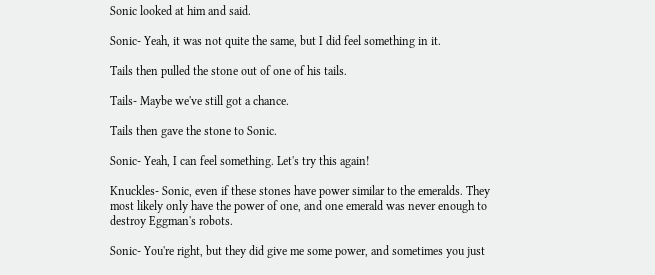Sonic looked at him and said.

Sonic- Yeah, it was not quite the same, but I did feel something in it.

Tails then pulled the stone out of one of his tails.

Tails- Maybe we've still got a chance.

Tails then gave the stone to Sonic.

Sonic- Yeah, I can feel something. Let's try this again!

Knuckles- Sonic, even if these stones have power similar to the emeralds. They most likely only have the power of one, and one emerald was never enough to destroy Eggman's robots.

Sonic- You're right, but they did give me some power, and sometimes you just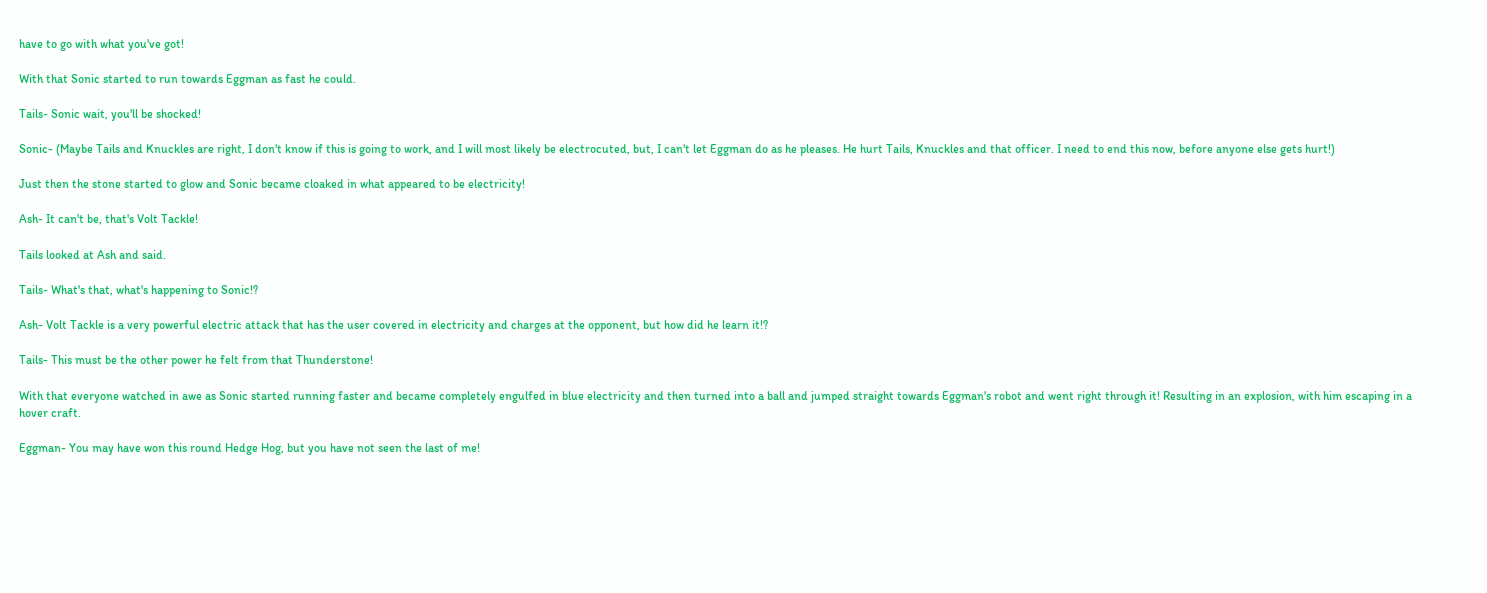have to go with what you've got!

With that Sonic started to run towards Eggman as fast he could.

Tails- Sonic wait, you'll be shocked!

Sonic- (Maybe Tails and Knuckles are right, I don't know if this is going to work, and I will most likely be electrocuted, but, I can't let Eggman do as he pleases. He hurt Tails, Knuckles and that officer. I need to end this now, before anyone else gets hurt!)

Just then the stone started to glow and Sonic became cloaked in what appeared to be electricity!

Ash- It can't be, that's Volt Tackle!

Tails looked at Ash and said.

Tails- What's that, what's happening to Sonic!?

Ash- Volt Tackle is a very powerful electric attack that has the user covered in electricity and charges at the opponent, but how did he learn it!?

Tails- This must be the other power he felt from that Thunderstone!

With that everyone watched in awe as Sonic started running faster and became completely engulfed in blue electricity and then turned into a ball and jumped straight towards Eggman's robot and went right through it! Resulting in an explosion, with him escaping in a hover craft.

Eggman- You may have won this round Hedge Hog, but you have not seen the last of me!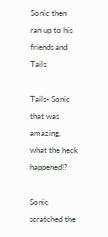Sonic then ran up to his friends and Tails

Tails- Sonic that was amazing, what the heck happened!?

Sonic scratched the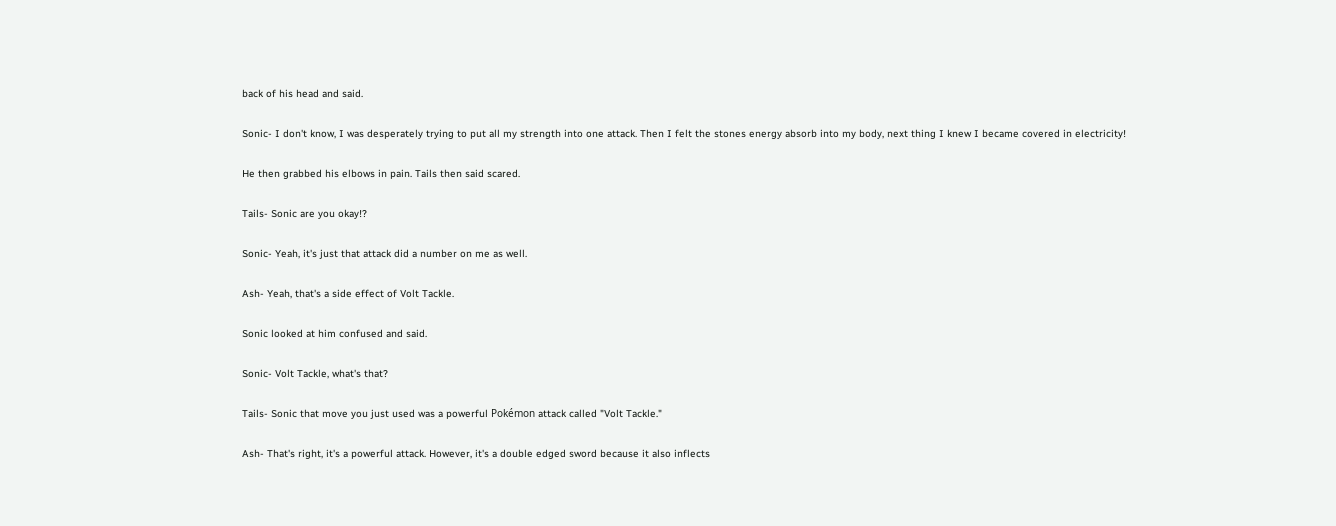back of his head and said.

Sonic- I don't know, I was desperately trying to put all my strength into one attack. Then I felt the stones energy absorb into my body, next thing I knew I became covered in electricity!

He then grabbed his elbows in pain. Tails then said scared.

Tails- Sonic are you okay!?

Sonic- Yeah, it's just that attack did a number on me as well.

Ash- Yeah, that's a side effect of Volt Tackle.

Sonic looked at him confused and said.

Sonic- Volt Tackle, what's that?

Tails- Sonic that move you just used was a powerful Pokémon attack called "Volt Tackle."

Ash- That's right, it's a powerful attack. However, it's a double edged sword because it also inflects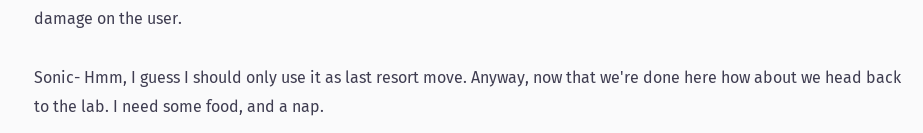damage on the user.

Sonic- Hmm, I guess I should only use it as last resort move. Anyway, now that we're done here how about we head back to the lab. I need some food, and a nap.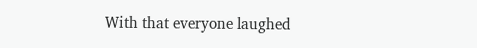With that everyone laughed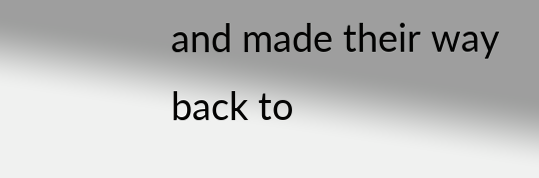and made their way back to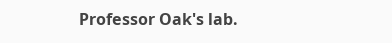Professor Oak's lab.